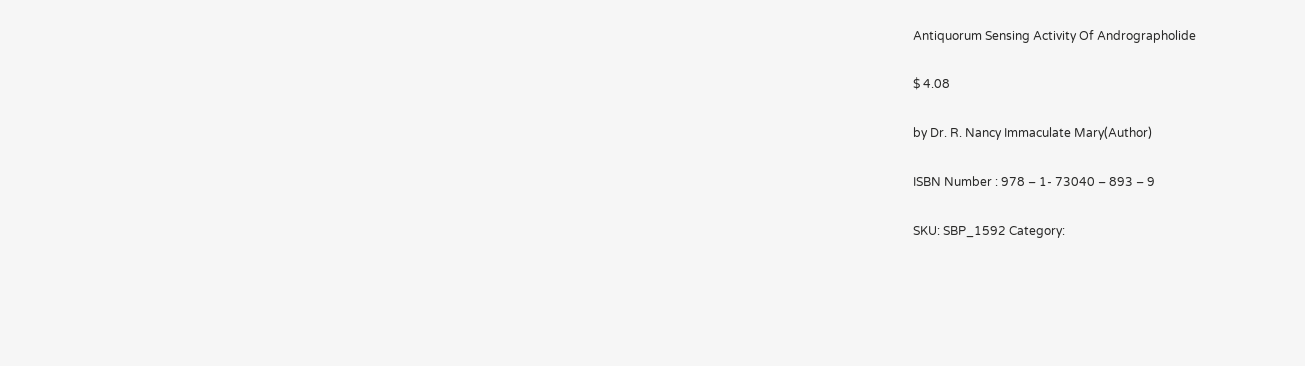Antiquorum Sensing Activity Of Andrographolide

$ 4.08

by Dr. R. Nancy Immaculate Mary(Author)

ISBN Number : 978 – 1- 73040 – 893 – 9

SKU: SBP_1592 Category: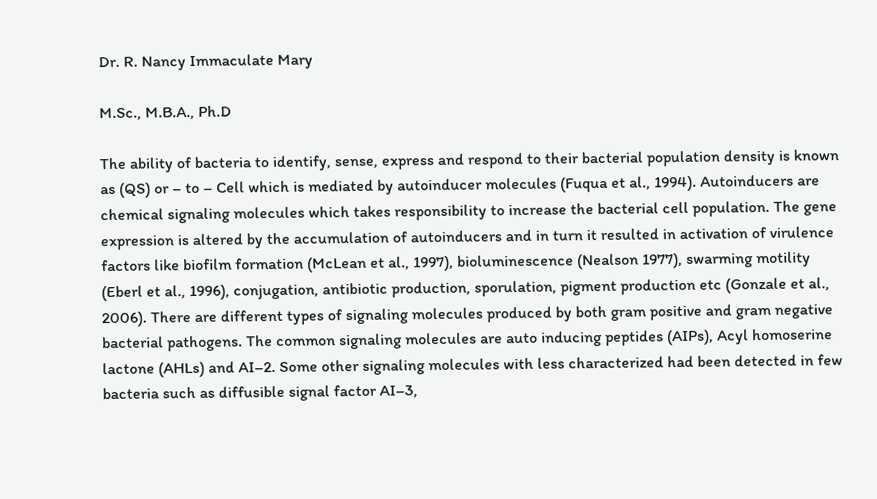Dr. R. Nancy Immaculate Mary

M.Sc., M.B.A., Ph.D

The ability of bacteria to identify, sense, express and respond to their bacterial population density is known as (QS) or – to – Cell which is mediated by autoinducer molecules (Fuqua et al., 1994). Autoinducers are chemical signaling molecules which takes responsibility to increase the bacterial cell population. The gene expression is altered by the accumulation of autoinducers and in turn it resulted in activation of virulence factors like biofilm formation (McLean et al., 1997), bioluminescence (Nealson 1977), swarming motility (Eberl et al., 1996), conjugation, antibiotic production, sporulation, pigment production etc (Gonzale et al., 2006). There are different types of signaling molecules produced by both gram positive and gram negative bacterial pathogens. The common signaling molecules are auto inducing peptides (AIPs), Acyl homoserine lactone (AHLs) and AI–2. Some other signaling molecules with less characterized had been detected in few bacteria such as diffusible signal factor AI–3,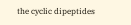the cyclic dipeptides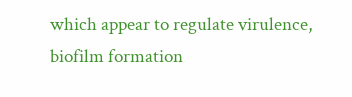which appear to regulate virulence, biofilm formation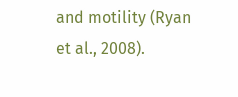and motility (Ryan et al., 2008).